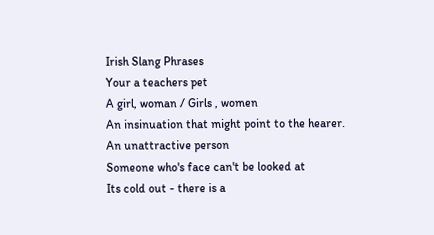Irish Slang Phrases
Your a teachers pet
A girl, woman / Girls , women
An insinuation that might point to the hearer.
An unattractive person
Someone who's face can't be looked at
Its cold out - there is a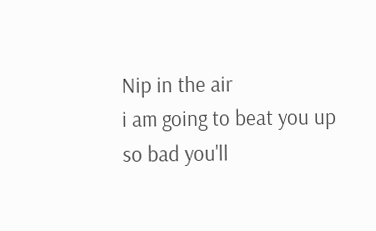Nip in the air
i am going to beat you up so bad you'll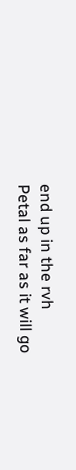end up in the rvh
Petal as far as it will go